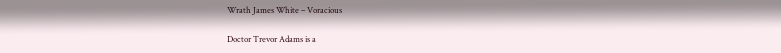Wrath James White – Voracious

Doctor Trevor Adams is a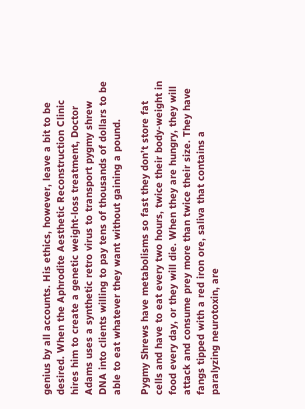genius by all accounts. His ethics, however, leave a bit to be desired. When the Aphrodite Aesthetic Reconstruction Clinic hires him to create a genetic weight-loss treatment, Doctor Adams uses a synthetic retro virus to transport pygmy shrew DNA into clients willing to pay tens of thousands of dollars to be able to eat whatever they want without gaining a pound.

Pygmy Shrews have metabolisms so fast they don’t store fat cells and have to eat every two hours, twice their body-weight in food every day, or they will die. When they are hungry, they will attack and consume prey more than twice their size. They have fangs tipped with a red iron ore, saliva that contains a paralyzing neurotoxin, are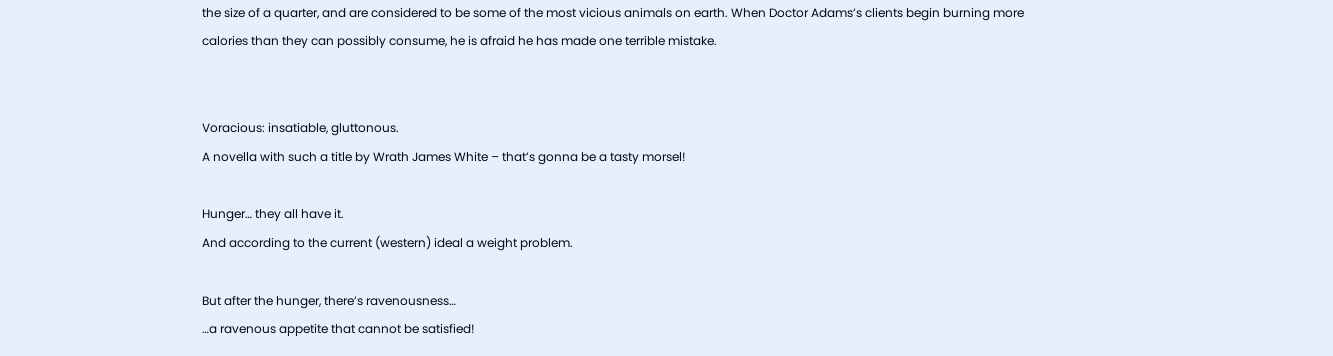the size of a quarter, and are considered to be some of the most vicious animals on earth. When Doctor Adams’s clients begin burning more calories than they can possibly consume, he is afraid he has made one terrible mistake.


Voracious: insatiable, gluttonous.
A novella with such a title by Wrath James White – that’s gonna be a tasty morsel!

Hunger… they all have it.
And according to the current (western) ideal a weight problem.

But after the hunger, there’s ravenousness…
…a ravenous appetite that cannot be satisfied!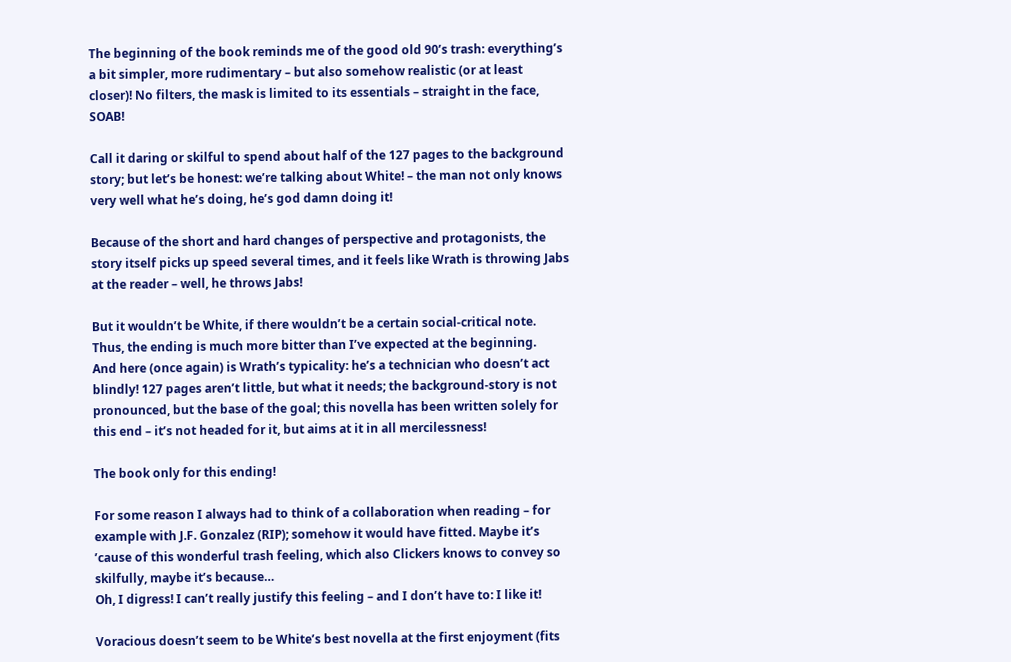The beginning of the book reminds me of the good old 90’s trash: everything’s a bit simpler, more rudimentary – but also somehow realistic (or at least closer)! No filters, the mask is limited to its essentials – straight in the face, SOAB!

Call it daring or skilful to spend about half of the 127 pages to the background story; but let’s be honest: we’re talking about White! – the man not only knows very well what he’s doing, he’s god damn doing it!

Because of the short and hard changes of perspective and protagonists, the story itself picks up speed several times, and it feels like Wrath is throwing Jabs at the reader – well, he throws Jabs!

But it wouldn’t be White, if there wouldn’t be a certain social-critical note. Thus, the ending is much more bitter than I’ve expected at the beginning.
And here (once again) is Wrath’s typicality: he’s a technician who doesn’t act blindly! 127 pages aren’t little, but what it needs; the background-story is not pronounced, but the base of the goal; this novella has been written solely for this end – it’s not headed for it, but aims at it in all mercilessness!

The book only for this ending!

For some reason I always had to think of a collaboration when reading – for example with J.F. Gonzalez (RIP); somehow it would have fitted. Maybe it’s ’cause of this wonderful trash feeling, which also Clickers knows to convey so skilfully, maybe it’s because…
Oh, I digress! I can’t really justify this feeling – and I don’t have to: I like it!

Voracious doesn’t seem to be White’s best novella at the first enjoyment (fits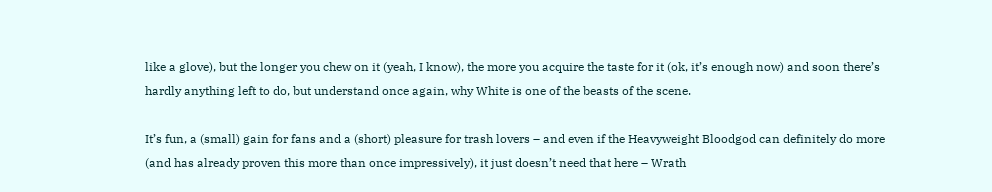like a glove), but the longer you chew on it (yeah, I know), the more you acquire the taste for it (ok, it’s enough now) and soon there’s hardly anything left to do, but understand once again, why White is one of the beasts of the scene.

It’s fun, a (small) gain for fans and a (short) pleasure for trash lovers – and even if the Heavyweight Bloodgod can definitely do more (and has already proven this more than once impressively), it just doesn’t need that here – Wrath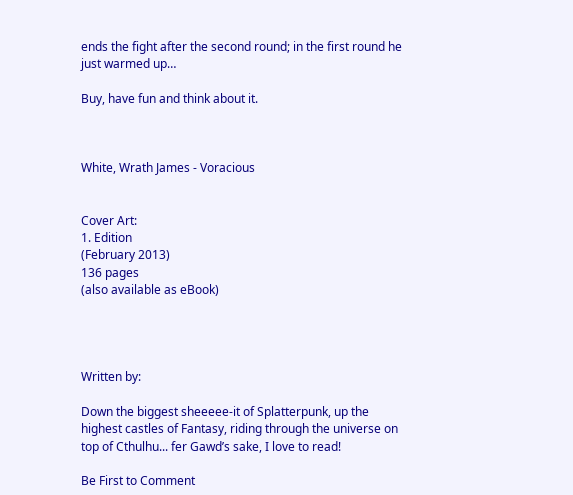ends the fight after the second round; in the first round he just warmed up…

Buy, have fun and think about it.



White, Wrath James - Voracious


Cover Art:
1. Edition
(February 2013)
136 pages
(also available as eBook)




Written by:

Down the biggest sheeeee-it of Splatterpunk, up the highest castles of Fantasy, riding through the universe on top of Cthulhu... fer Gawd’s sake, I love to read!

Be First to Comment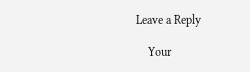Leave a Reply

    Your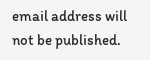email address will not be published.